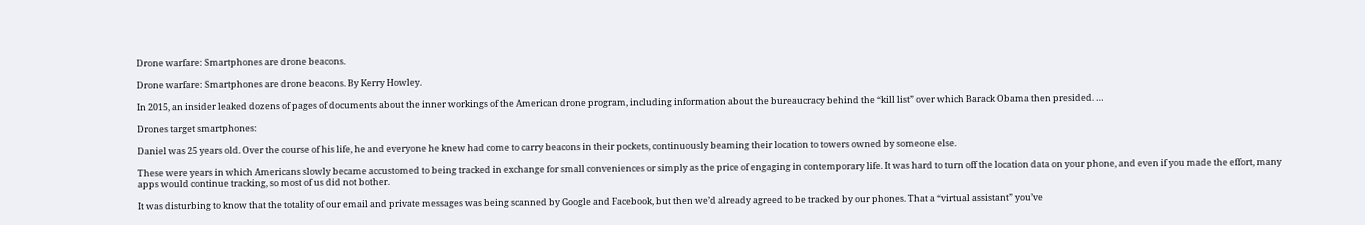Drone warfare: Smartphones are drone beacons.

Drone warfare: Smartphones are drone beacons. By Kerry Howley.

In 2015, an insider leaked dozens of pages of documents about the inner workings of the American drone program, including information about the bureaucracy behind the “kill list” over which Barack Obama then presided. …

Drones target smartphones:

Daniel was 25 years old. Over the course of his life, he and everyone he knew had come to carry beacons in their pockets, continuously beaming their location to towers owned by someone else.

These were years in which Americans slowly became accustomed to being tracked in exchange for small conveniences or simply as the price of engaging in contemporary life. It was hard to turn off the location data on your phone, and even if you made the effort, many apps would continue tracking, so most of us did not bother.

It was disturbing to know that the totality of our email and private messages was being scanned by Google and Facebook, but then we’d already agreed to be tracked by our phones. That a “virtual assistant” you’ve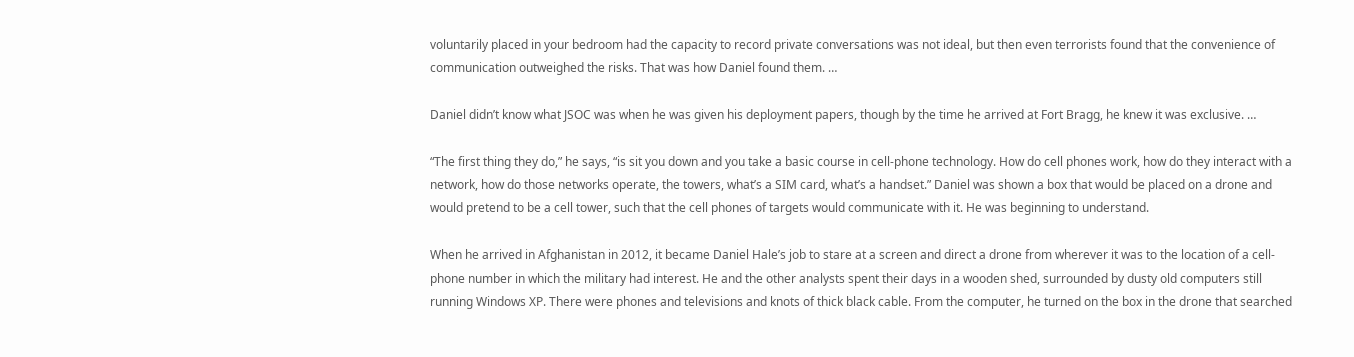voluntarily placed in your bedroom had the capacity to record private conversations was not ideal, but then even terrorists found that the convenience of communication outweighed the risks. That was how Daniel found them. …

Daniel didn’t know what JSOC was when he was given his deployment papers, though by the time he arrived at Fort Bragg, he knew it was exclusive. …

“The first thing they do,” he says, “is sit you down and you take a basic course in cell-phone technology. How do cell phones work, how do they interact with a network, how do those networks operate, the towers, what’s a SIM card, what’s a handset.” Daniel was shown a box that would be placed on a drone and would pretend to be a cell tower, such that the cell phones of targets would communicate with it. He was beginning to understand.

When he arrived in Afghanistan in 2012, it became Daniel Hale’s job to stare at a screen and direct a drone from wherever it was to the location of a cell-phone number in which the military had interest. He and the other analysts spent their days in a wooden shed, surrounded by dusty old computers still running Windows XP. There were phones and televisions and knots of thick black cable. From the computer, he turned on the box in the drone that searched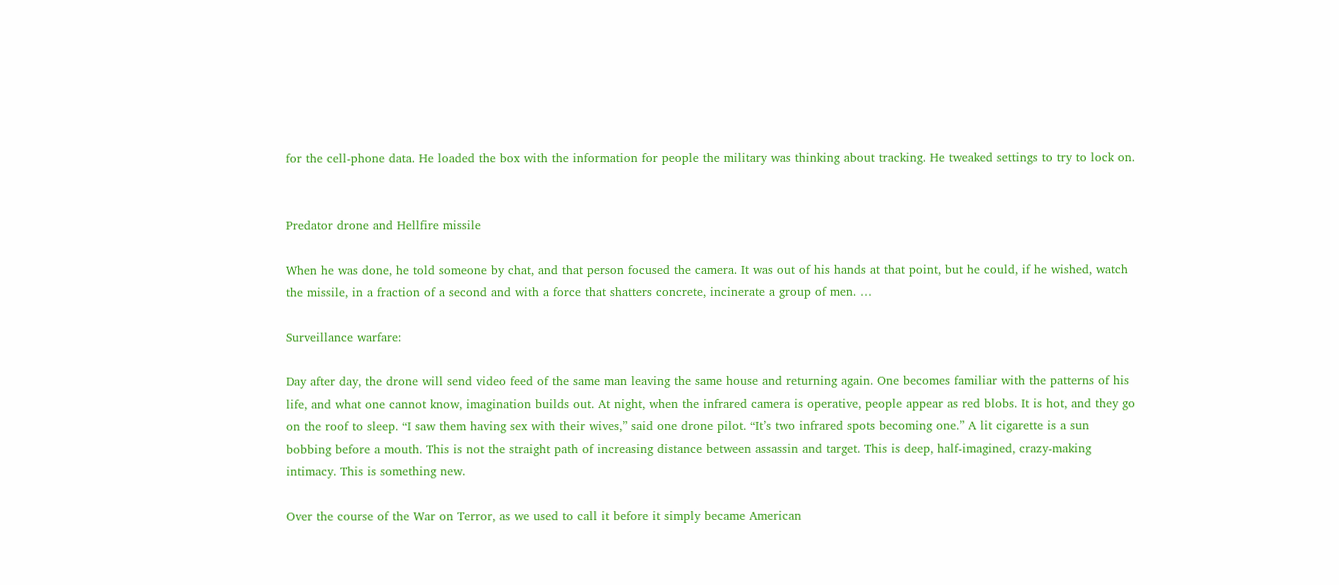for the cell-phone data. He loaded the box with the information for people the military was thinking about tracking. He tweaked settings to try to lock on.


Predator drone and Hellfire missile

When he was done, he told someone by chat, and that person focused the camera. It was out of his hands at that point, but he could, if he wished, watch the missile, in a fraction of a second and with a force that shatters concrete, incinerate a group of men. …

Surveillance warfare:

Day after day, the drone will send video feed of the same man leaving the same house and returning again. One becomes familiar with the patterns of his life, and what one cannot know, imagination builds out. At night, when the infrared camera is operative, people appear as red blobs. It is hot, and they go on the roof to sleep. “I saw them having sex with their wives,” said one drone pilot. “It’s two infrared spots becoming one.” A lit cigarette is a sun bobbing before a mouth. This is not the straight path of increasing distance between assassin and target. This is deep, half-imagined, crazy-making intimacy. This is something new.

Over the course of the War on Terror, as we used to call it before it simply became American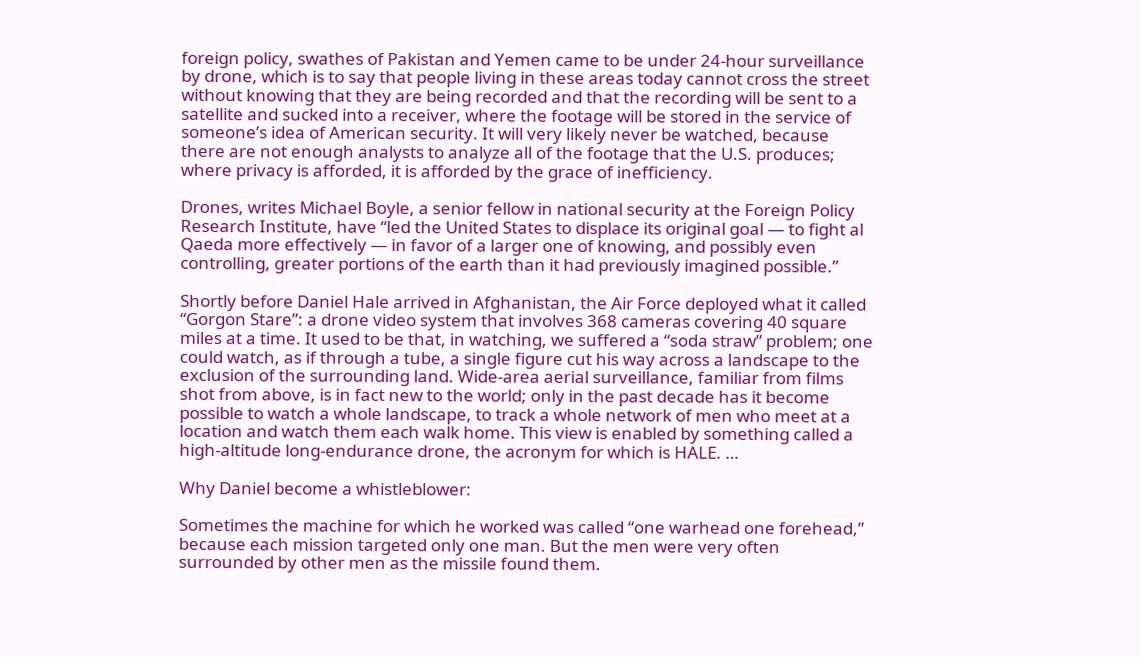foreign policy, swathes of Pakistan and Yemen came to be under 24-hour surveillance by drone, which is to say that people living in these areas today cannot cross the street without knowing that they are being recorded and that the recording will be sent to a satellite and sucked into a receiver, where the footage will be stored in the service of someone’s idea of American security. It will very likely never be watched, because there are not enough analysts to analyze all of the footage that the U.S. produces; where privacy is afforded, it is afforded by the grace of inefficiency.

Drones, writes Michael Boyle, a senior fellow in national security at the Foreign Policy Research Institute, have “led the United States to displace its original goal — to fight al Qaeda more effectively — in favor of a larger one of knowing, and possibly even controlling, greater portions of the earth than it had previously imagined possible.”

Shortly before Daniel Hale arrived in Afghanistan, the Air Force deployed what it called “Gorgon Stare”: a drone video system that involves 368 cameras covering 40 square miles at a time. It used to be that, in watching, we suffered a “soda straw” problem; one could watch, as if through a tube, a single figure cut his way across a landscape to the exclusion of the surrounding land. Wide-area aerial surveillance, familiar from films shot from above, is in fact new to the world; only in the past decade has it become possible to watch a whole landscape, to track a whole network of men who meet at a location and watch them each walk home. This view is enabled by something called a high-altitude long-endurance drone, the acronym for which is HALE. …

Why Daniel become a whistleblower:

Sometimes the machine for which he worked was called “one warhead one forehead,” because each mission targeted only one man. But the men were very often surrounded by other men as the missile found them.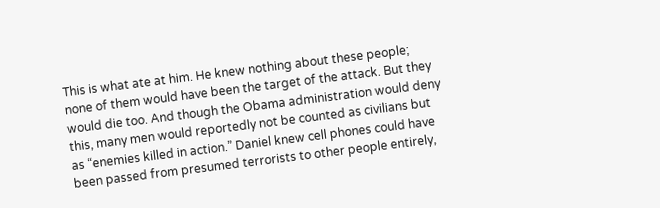This is what ate at him. He knew nothing about these people; none of them would have been the target of the attack. But they would die too. And though the Obama administration would deny this, many men would reportedly not be counted as civilians but as “enemies killed in action.” Daniel knew cell phones could have been passed from presumed terrorists to other people entirely,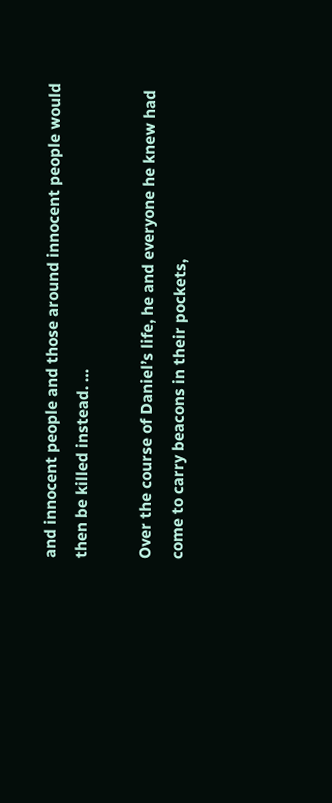and innocent people and those around innocent people would then be killed instead. …

Over the course of Daniel’s life, he and everyone he knew had come to carry beacons in their pockets,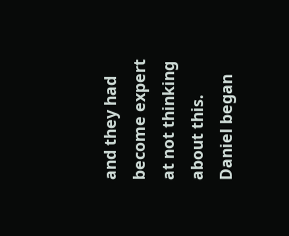and they had become expert at not thinking about this. Daniel began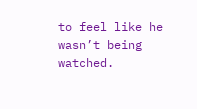to feel like he wasn’t being watched.